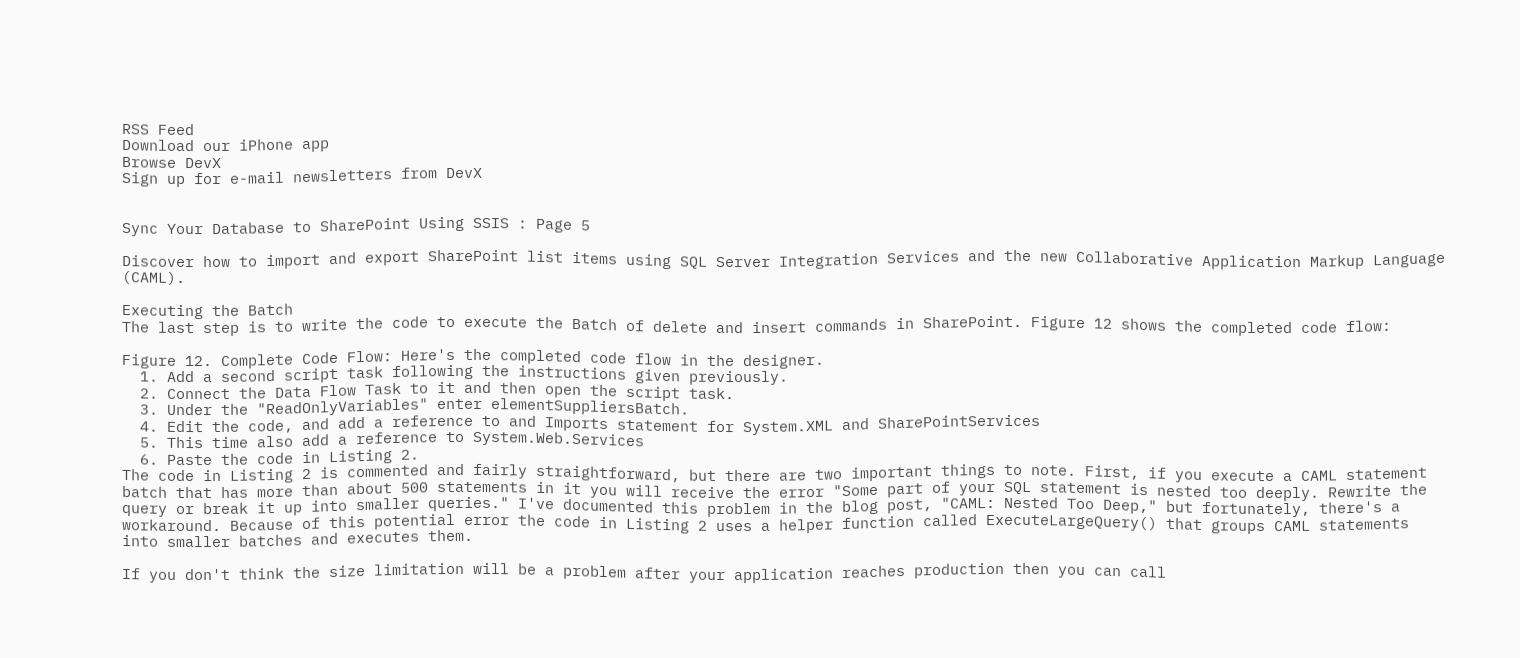RSS Feed
Download our iPhone app
Browse DevX
Sign up for e-mail newsletters from DevX


Sync Your Database to SharePoint Using SSIS : Page 5

Discover how to import and export SharePoint list items using SQL Server Integration Services and the new Collaborative Application Markup Language (CAML).

Executing the Batch
The last step is to write the code to execute the Batch of delete and insert commands in SharePoint. Figure 12 shows the completed code flow:

Figure 12. Complete Code Flow: Here's the completed code flow in the designer.
  1. Add a second script task following the instructions given previously.
  2. Connect the Data Flow Task to it and then open the script task.
  3. Under the "ReadOnlyVariables" enter elementSuppliersBatch.
  4. Edit the code, and add a reference to and Imports statement for System.XML and SharePointServices
  5. This time also add a reference to System.Web.Services
  6. Paste the code in Listing 2.
The code in Listing 2 is commented and fairly straightforward, but there are two important things to note. First, if you execute a CAML statement batch that has more than about 500 statements in it you will receive the error "Some part of your SQL statement is nested too deeply. Rewrite the query or break it up into smaller queries." I've documented this problem in the blog post, "CAML: Nested Too Deep," but fortunately, there's a workaround. Because of this potential error the code in Listing 2 uses a helper function called ExecuteLargeQuery() that groups CAML statements into smaller batches and executes them.

If you don't think the size limitation will be a problem after your application reaches production then you can call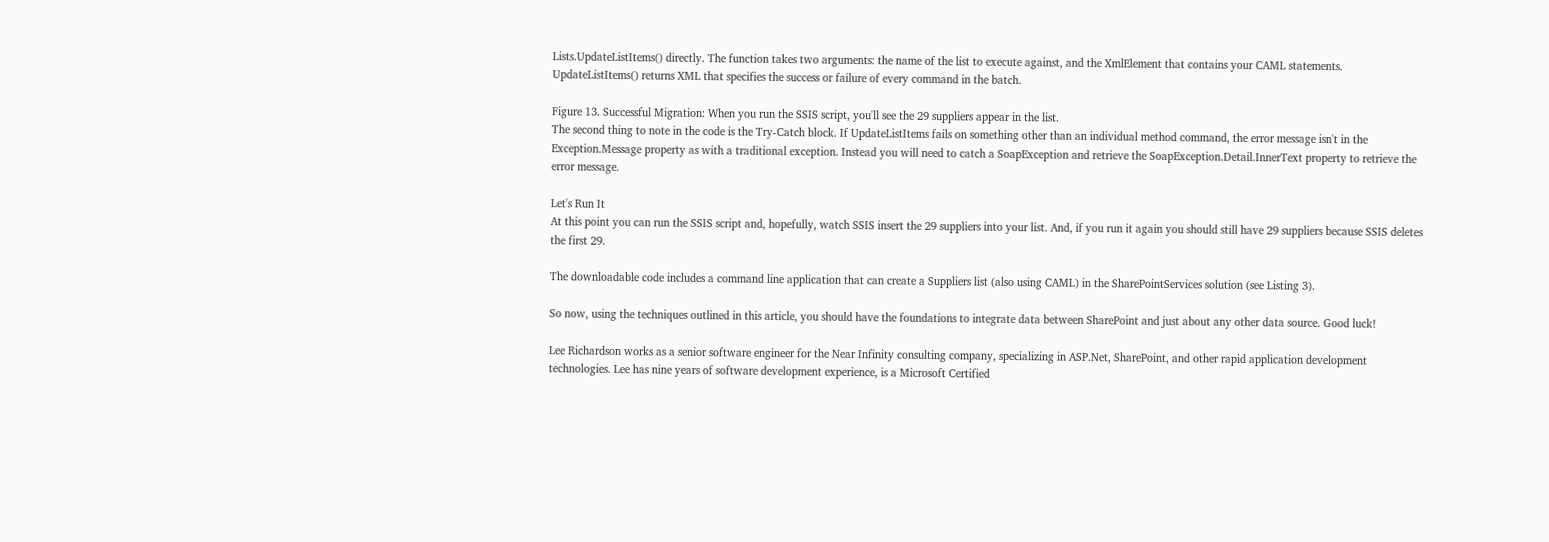Lists.UpdateListItems() directly. The function takes two arguments: the name of the list to execute against, and the XmlElement that contains your CAML statements. UpdateListItems() returns XML that specifies the success or failure of every command in the batch.

Figure 13. Successful Migration: When you run the SSIS script, you'll see the 29 suppliers appear in the list.
The second thing to note in the code is the Try-Catch block. If UpdateListItems fails on something other than an individual method command, the error message isn't in the Exception.Message property as with a traditional exception. Instead you will need to catch a SoapException and retrieve the SoapException.Detail.InnerText property to retrieve the error message.

Let's Run It
At this point you can run the SSIS script and, hopefully, watch SSIS insert the 29 suppliers into your list. And, if you run it again you should still have 29 suppliers because SSIS deletes the first 29.

The downloadable code includes a command line application that can create a Suppliers list (also using CAML) in the SharePointServices solution (see Listing 3).

So now, using the techniques outlined in this article, you should have the foundations to integrate data between SharePoint and just about any other data source. Good luck!

Lee Richardson works as a senior software engineer for the Near Infinity consulting company, specializing in ASP.Net, SharePoint, and other rapid application development technologies. Lee has nine years of software development experience, is a Microsoft Certified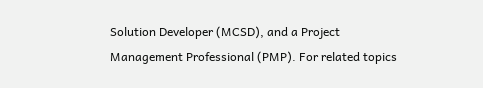Solution Developer (MCSD), and a Project Management Professional (PMP). For related topics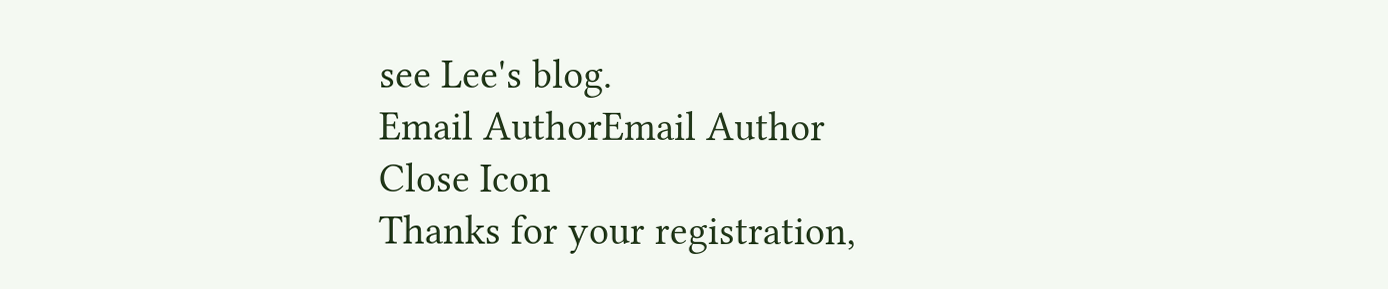see Lee's blog.
Email AuthorEmail Author
Close Icon
Thanks for your registration,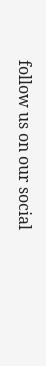follow us on our social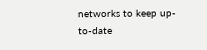networks to keep up-to-date